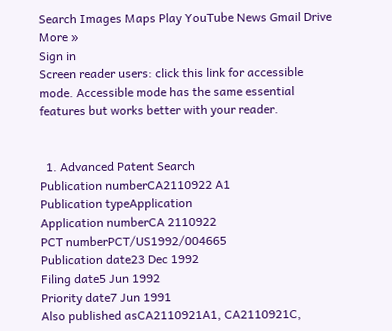Search Images Maps Play YouTube News Gmail Drive More »
Sign in
Screen reader users: click this link for accessible mode. Accessible mode has the same essential features but works better with your reader.


  1. Advanced Patent Search
Publication numberCA2110922 A1
Publication typeApplication
Application numberCA 2110922
PCT numberPCT/US1992/004665
Publication date23 Dec 1992
Filing date5 Jun 1992
Priority date7 Jun 1991
Also published asCA2110921A1, CA2110921C,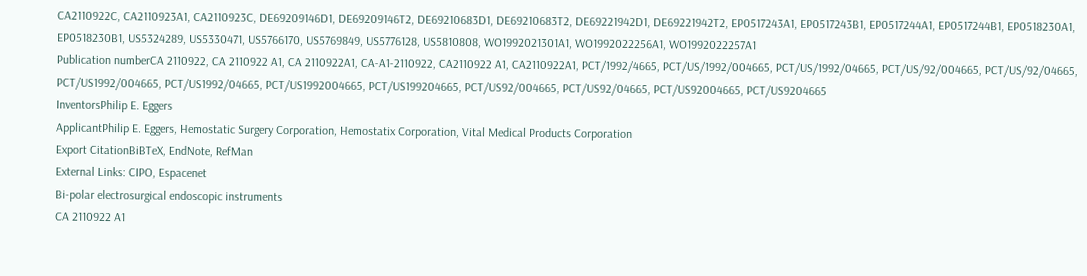CA2110922C, CA2110923A1, CA2110923C, DE69209146D1, DE69209146T2, DE69210683D1, DE69210683T2, DE69221942D1, DE69221942T2, EP0517243A1, EP0517243B1, EP0517244A1, EP0517244B1, EP0518230A1, EP0518230B1, US5324289, US5330471, US5766170, US5769849, US5776128, US5810808, WO1992021301A1, WO1992022256A1, WO1992022257A1
Publication numberCA 2110922, CA 2110922 A1, CA 2110922A1, CA-A1-2110922, CA2110922 A1, CA2110922A1, PCT/1992/4665, PCT/US/1992/004665, PCT/US/1992/04665, PCT/US/92/004665, PCT/US/92/04665, PCT/US1992/004665, PCT/US1992/04665, PCT/US1992004665, PCT/US199204665, PCT/US92/004665, PCT/US92/04665, PCT/US92004665, PCT/US9204665
InventorsPhilip E. Eggers
ApplicantPhilip E. Eggers, Hemostatic Surgery Corporation, Hemostatix Corporation, Vital Medical Products Corporation
Export CitationBiBTeX, EndNote, RefMan
External Links: CIPO, Espacenet
Bi-polar electrosurgical endoscopic instruments
CA 2110922 A1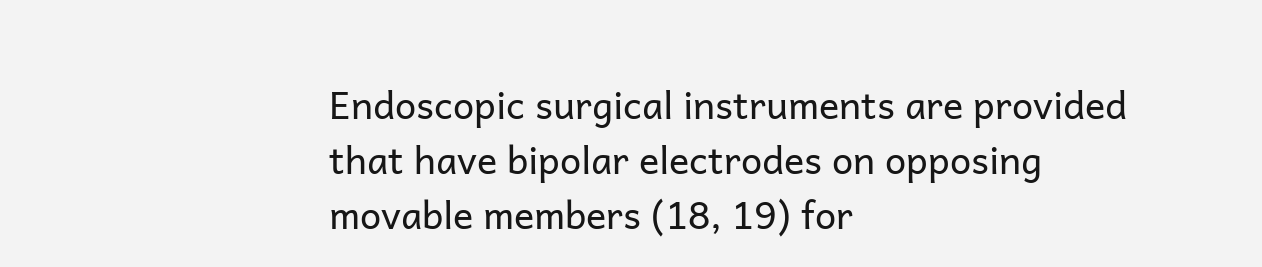Endoscopic surgical instruments are provided that have bipolar electrodes on opposing movable members (18, 19) for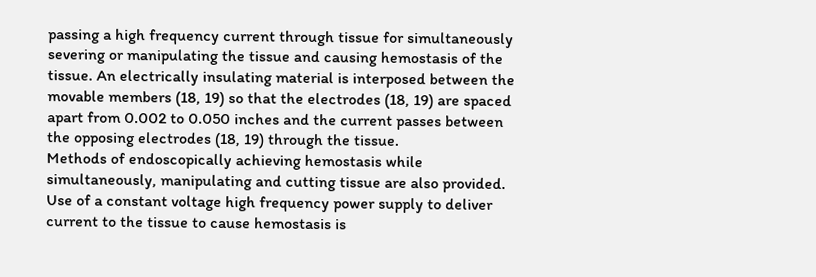passing a high frequency current through tissue for simultaneously severing or manipulating the tissue and causing hemostasis of the tissue. An electrically insulating material is interposed between the movable members (18, 19) so that the electrodes (18, 19) are spaced apart from 0.002 to 0.050 inches and the current passes between the opposing electrodes (18, 19) through the tissue.
Methods of endoscopically achieving hemostasis while simultaneously, manipulating and cutting tissue are also provided. Use of a constant voltage high frequency power supply to deliver current to the tissue to cause hemostasis is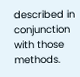described in conjunction with those methods.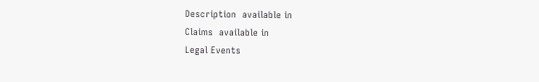Description  available in
Claims  available in
Legal Events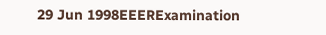29 Jun 1998EEERExamination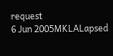request
6 Jun 2005MKLALapsed